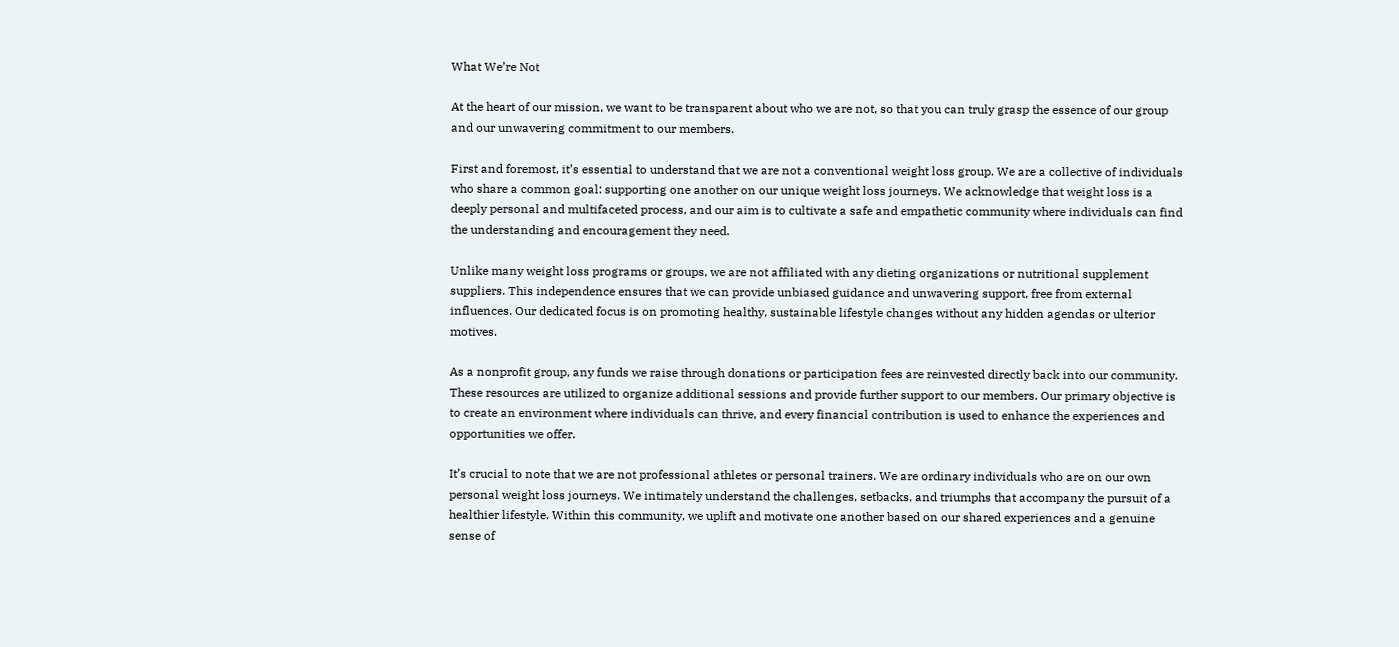What We’re Not

At the heart of our mission, we want to be transparent about who we are not, so that you can truly grasp the essence of our group and our unwavering commitment to our members.

First and foremost, it’s essential to understand that we are not a conventional weight loss group. We are a collective of individuals who share a common goal: supporting one another on our unique weight loss journeys. We acknowledge that weight loss is a deeply personal and multifaceted process, and our aim is to cultivate a safe and empathetic community where individuals can find the understanding and encouragement they need.

Unlike many weight loss programs or groups, we are not affiliated with any dieting organizations or nutritional supplement suppliers. This independence ensures that we can provide unbiased guidance and unwavering support, free from external influences. Our dedicated focus is on promoting healthy, sustainable lifestyle changes without any hidden agendas or ulterior motives.

As a nonprofit group, any funds we raise through donations or participation fees are reinvested directly back into our community. These resources are utilized to organize additional sessions and provide further support to our members. Our primary objective is to create an environment where individuals can thrive, and every financial contribution is used to enhance the experiences and opportunities we offer.

It’s crucial to note that we are not professional athletes or personal trainers. We are ordinary individuals who are on our own personal weight loss journeys. We intimately understand the challenges, setbacks, and triumphs that accompany the pursuit of a healthier lifestyle. Within this community, we uplift and motivate one another based on our shared experiences and a genuine sense of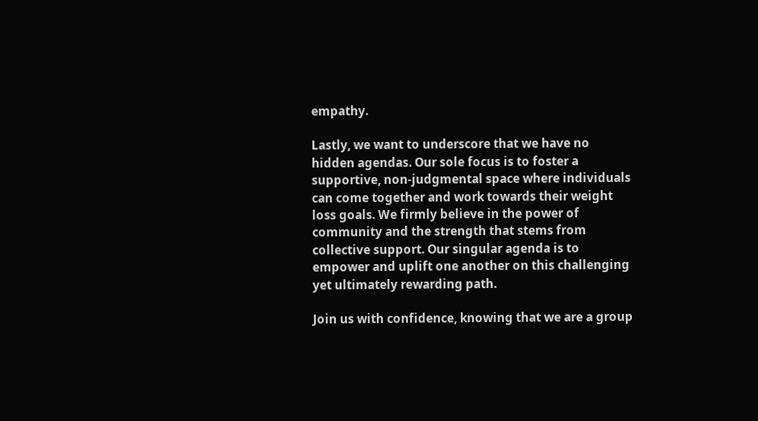empathy.

Lastly, we want to underscore that we have no hidden agendas. Our sole focus is to foster a supportive, non-judgmental space where individuals can come together and work towards their weight loss goals. We firmly believe in the power of community and the strength that stems from collective support. Our singular agenda is to empower and uplift one another on this challenging yet ultimately rewarding path.

Join us with confidence, knowing that we are a group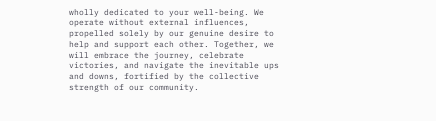wholly dedicated to your well-being. We operate without external influences, propelled solely by our genuine desire to help and support each other. Together, we will embrace the journey, celebrate victories, and navigate the inevitable ups and downs, fortified by the collective strength of our community.